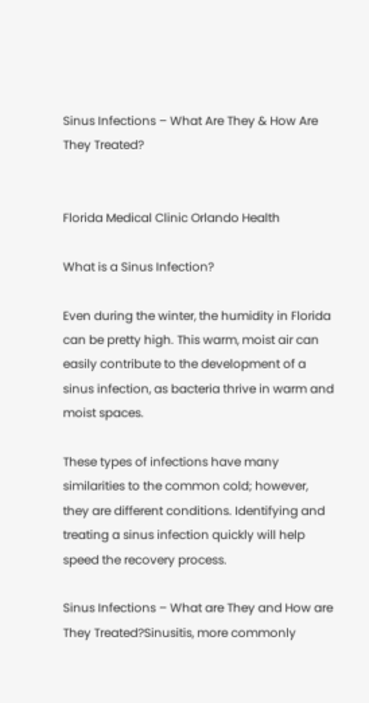Sinus Infections – What Are They & How Are They Treated?


Florida Medical Clinic Orlando Health

What is a Sinus Infection?

Even during the winter, the humidity in Florida can be pretty high. This warm, moist air can easily contribute to the development of a sinus infection, as bacteria thrive in warm and moist spaces.

These types of infections have many similarities to the common cold; however, they are different conditions. Identifying and treating a sinus infection quickly will help speed the recovery process.

Sinus Infections – What are They and How are They Treated?Sinusitis, more commonly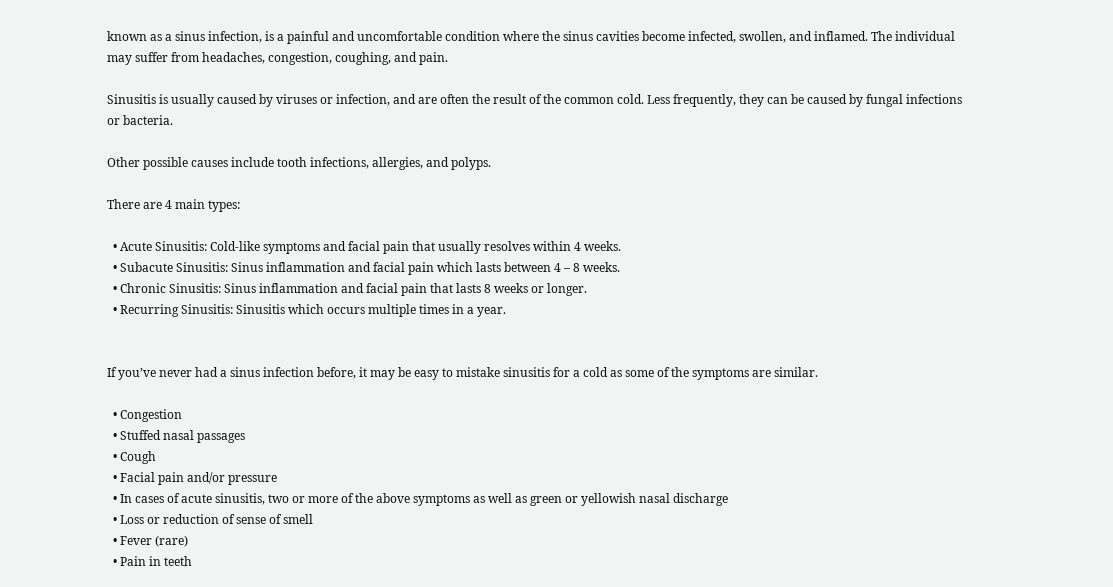known as a sinus infection, is a painful and uncomfortable condition where the sinus cavities become infected, swollen, and inflamed. The individual may suffer from headaches, congestion, coughing, and pain.

Sinusitis is usually caused by viruses or infection, and are often the result of the common cold. Less frequently, they can be caused by fungal infections or bacteria.

Other possible causes include tooth infections, allergies, and polyps.

There are 4 main types:

  • Acute Sinusitis: Cold-like symptoms and facial pain that usually resolves within 4 weeks.
  • Subacute Sinusitis: Sinus inflammation and facial pain which lasts between 4 – 8 weeks.
  • Chronic Sinusitis: Sinus inflammation and facial pain that lasts 8 weeks or longer.
  • Recurring Sinusitis: Sinusitis which occurs multiple times in a year.


If you’ve never had a sinus infection before, it may be easy to mistake sinusitis for a cold as some of the symptoms are similar.

  • Congestion
  • Stuffed nasal passages
  • Cough
  • Facial pain and/or pressure
  • In cases of acute sinusitis, two or more of the above symptoms as well as green or yellowish nasal discharge
  • Loss or reduction of sense of smell
  • Fever (rare)
  • Pain in teeth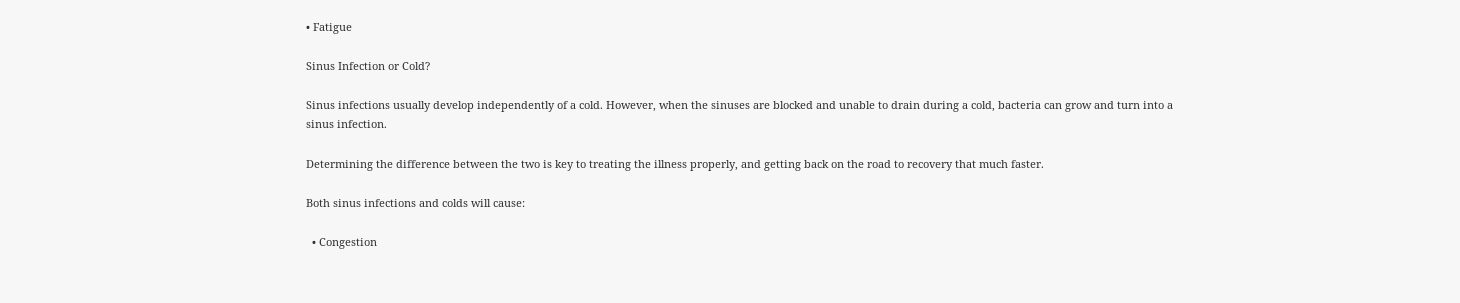• Fatigue

Sinus Infection or Cold?

Sinus infections usually develop independently of a cold. However, when the sinuses are blocked and unable to drain during a cold, bacteria can grow and turn into a sinus infection.

Determining the difference between the two is key to treating the illness properly, and getting back on the road to recovery that much faster.

Both sinus infections and colds will cause:

  • Congestion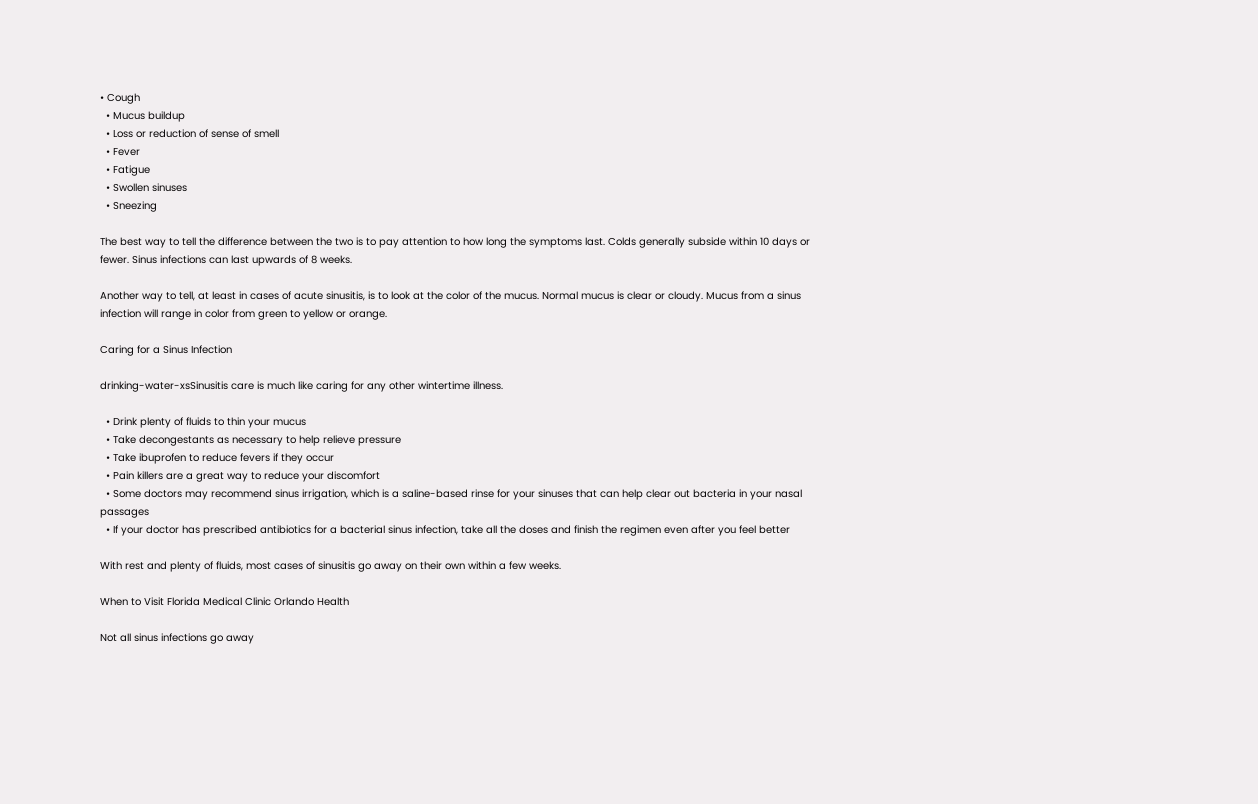• Cough
  • Mucus buildup
  • Loss or reduction of sense of smell
  • Fever
  • Fatigue
  • Swollen sinuses
  • Sneezing

The best way to tell the difference between the two is to pay attention to how long the symptoms last. Colds generally subside within 10 days or fewer. Sinus infections can last upwards of 8 weeks.

Another way to tell, at least in cases of acute sinusitis, is to look at the color of the mucus. Normal mucus is clear or cloudy. Mucus from a sinus infection will range in color from green to yellow or orange.

Caring for a Sinus Infection

drinking-water-xsSinusitis care is much like caring for any other wintertime illness.

  • Drink plenty of fluids to thin your mucus
  • Take decongestants as necessary to help relieve pressure
  • Take ibuprofen to reduce fevers if they occur
  • Pain killers are a great way to reduce your discomfort
  • Some doctors may recommend sinus irrigation, which is a saline-based rinse for your sinuses that can help clear out bacteria in your nasal passages
  • If your doctor has prescribed antibiotics for a bacterial sinus infection, take all the doses and finish the regimen even after you feel better

With rest and plenty of fluids, most cases of sinusitis go away on their own within a few weeks.

When to Visit Florida Medical Clinic Orlando Health

Not all sinus infections go away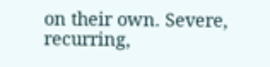on their own. Severe, recurring,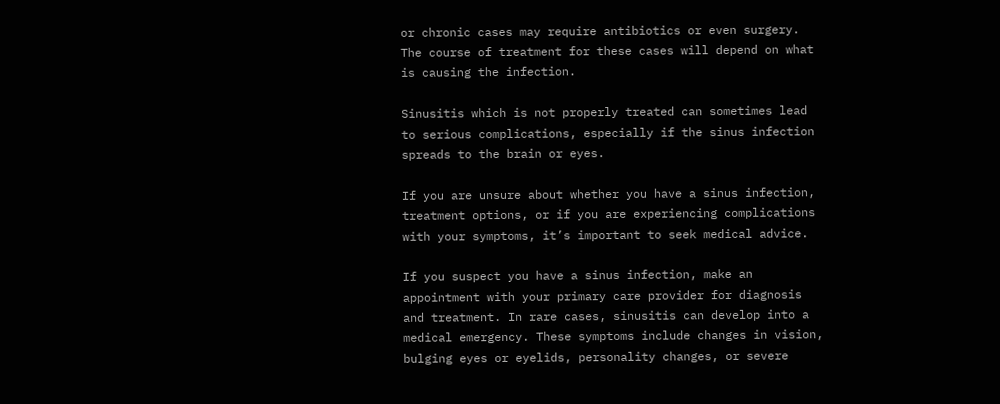or chronic cases may require antibiotics or even surgery. The course of treatment for these cases will depend on what is causing the infection.

Sinusitis which is not properly treated can sometimes lead to serious complications, especially if the sinus infection spreads to the brain or eyes.

If you are unsure about whether you have a sinus infection, treatment options, or if you are experiencing complications with your symptoms, it’s important to seek medical advice.

If you suspect you have a sinus infection, make an appointment with your primary care provider for diagnosis and treatment. In rare cases, sinusitis can develop into a medical emergency. These symptoms include changes in vision, bulging eyes or eyelids, personality changes, or severe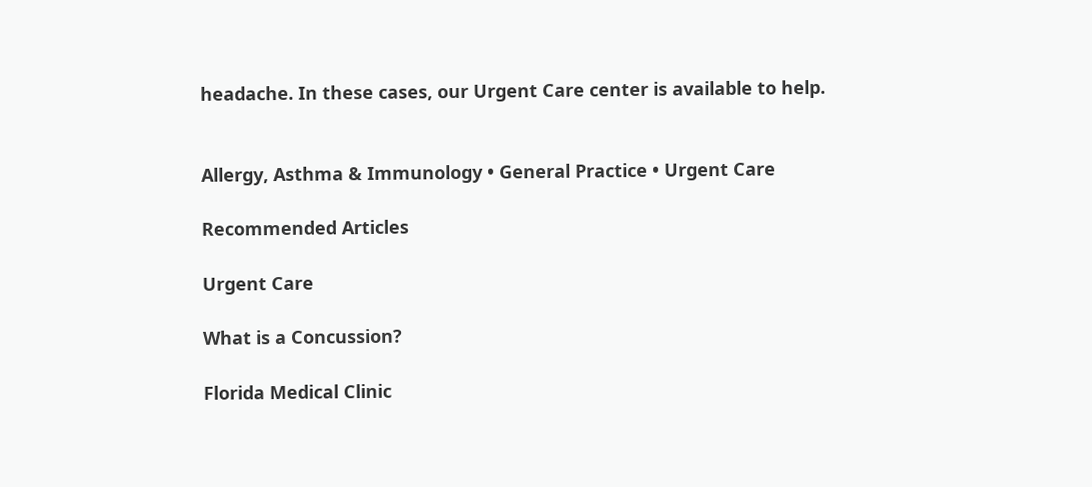headache. In these cases, our Urgent Care center is available to help.


Allergy, Asthma & Immunology • General Practice • Urgent Care

Recommended Articles

Urgent Care

What is a Concussion?

Florida Medical Clinic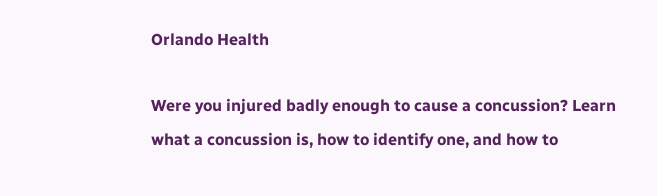Orlando Health

Were you injured badly enough to cause a concussion? Learn what a concussion is, how to identify one, and how to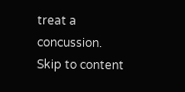treat a concussion.
Skip to content